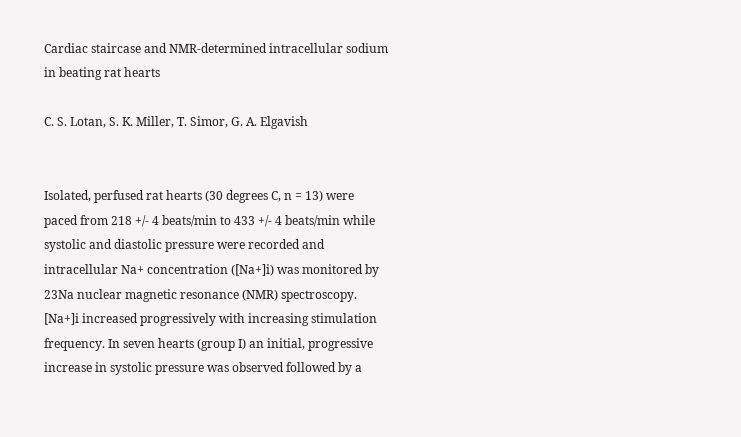Cardiac staircase and NMR-determined intracellular sodium in beating rat hearts

C. S. Lotan, S. K. Miller, T. Simor, G. A. Elgavish


Isolated, perfused rat hearts (30 degrees C, n = 13) were paced from 218 +/- 4 beats/min to 433 +/- 4 beats/min while systolic and diastolic pressure were recorded and intracellular Na+ concentration ([Na+]i) was monitored by 23Na nuclear magnetic resonance (NMR) spectroscopy. [Na+]i increased progressively with increasing stimulation frequency. In seven hearts (group I) an initial, progressive increase in systolic pressure was observed followed by a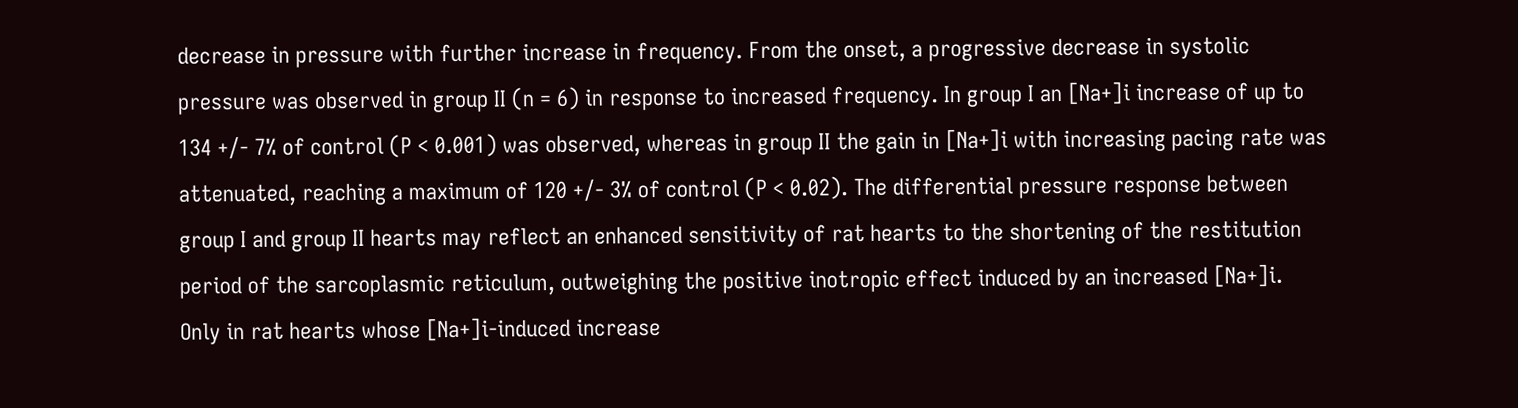decrease in pressure with further increase in frequency. From the onset, a progressive decrease in systolic pressure was observed in group II (n = 6) in response to increased frequency. In group I an [Na+]i increase of up to 134 +/- 7% of control (P < 0.001) was observed, whereas in group II the gain in [Na+]i with increasing pacing rate was attenuated, reaching a maximum of 120 +/- 3% of control (P < 0.02). The differential pressure response between group I and group II hearts may reflect an enhanced sensitivity of rat hearts to the shortening of the restitution period of the sarcoplasmic reticulum, outweighing the positive inotropic effect induced by an increased [Na+]i. Only in rat hearts whose [Na+]i-induced increase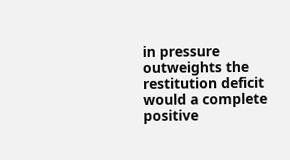in pressure outweights the restitution deficit would a complete positive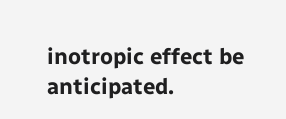inotropic effect be anticipated.